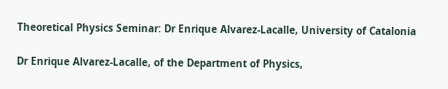Theoretical Physics Seminar: Dr Enrique Alvarez-Lacalle, University of Catalonia

Dr Enrique Alvarez-Lacalle, of the Department of Physics,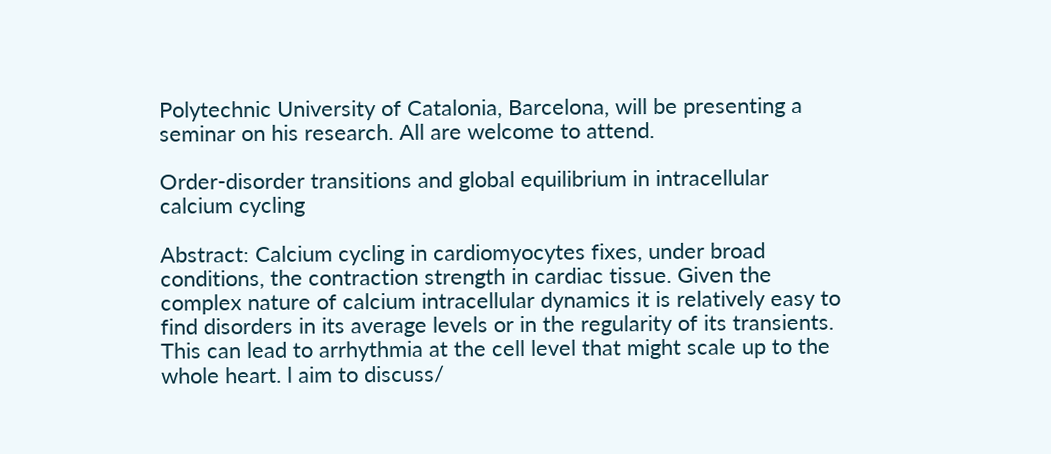Polytechnic University of Catalonia, Barcelona, will be presenting a seminar on his research. All are welcome to attend.

Order-disorder transitions and global equilibrium in intracellular calcium cycling

Abstract: Calcium cycling in cardiomyocytes fixes, under broad conditions, the contraction strength in cardiac tissue. Given the complex nature of calcium intracellular dynamics it is relatively easy to find disorders in its average levels or in the regularity of its transients. This can lead to arrhythmia at the cell level that might scale up to the whole heart. l aim to discuss/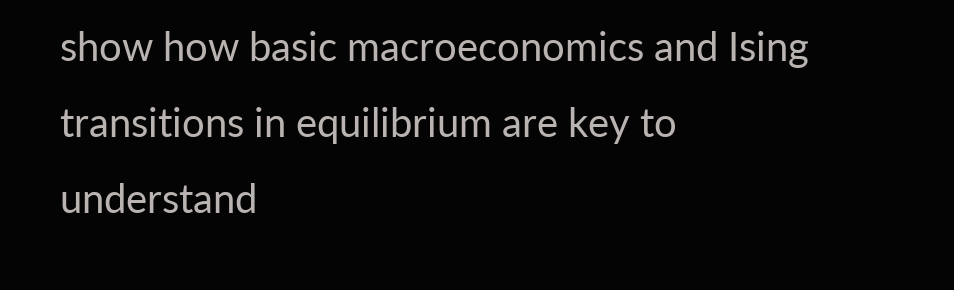show how basic macroeconomics and Ising transitions in equilibrium are key to understand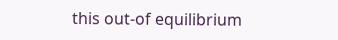this out-of equilibrium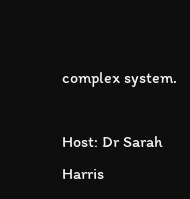complex system.

Host: Dr Sarah Harris